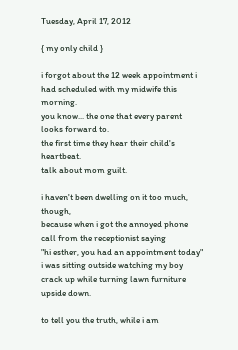Tuesday, April 17, 2012

{ my only child }

i forgot about the 12 week appointment i had scheduled with my midwife this morning.
you know... the one that every parent looks forward to.
the first time they hear their child's heartbeat.
talk about mom guilt.

i haven't been dwelling on it too much, though,
because when i got the annoyed phone call from the receptionist saying
"hi esther, you had an appointment today"
i was sitting outside watching my boy crack up while turning lawn furniture upside down.

to tell you the truth, while i am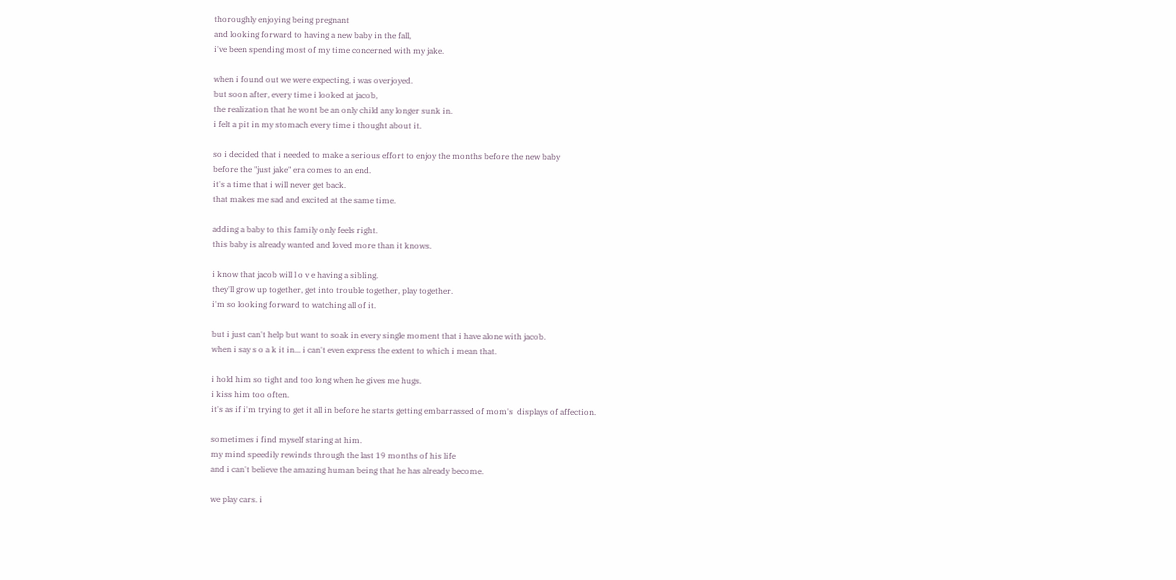thoroughly enjoying being pregnant
and looking forward to having a new baby in the fall,
i've been spending most of my time concerned with my jake.

when i found out we were expecting, i was overjoyed.
but soon after, every time i looked at jacob,
the realization that he wont be an only child any longer sunk in.
i felt a pit in my stomach every time i thought about it.

so i decided that i needed to make a serious effort to enjoy the months before the new baby
before the "just jake" era comes to an end.
it's a time that i will never get back.
that makes me sad and excited at the same time.

adding a baby to this family only feels right.
this baby is already wanted and loved more than it knows.

i know that jacob will l o v e having a sibling.
they'll grow up together, get into trouble together, play together.
i'm so looking forward to watching all of it.

but i just can't help but want to soak in every single moment that i have alone with jacob.
when i say s o a k it in... i can't even express the extent to which i mean that.

i hold him so tight and too long when he gives me hugs.
i kiss him too often.
it's as if i'm trying to get it all in before he starts getting embarrassed of mom's  displays of affection.

sometimes i find myself staring at him.
my mind speedily rewinds through the last 19 months of his life
and i can't believe the amazing human being that he has already become.

we play cars. i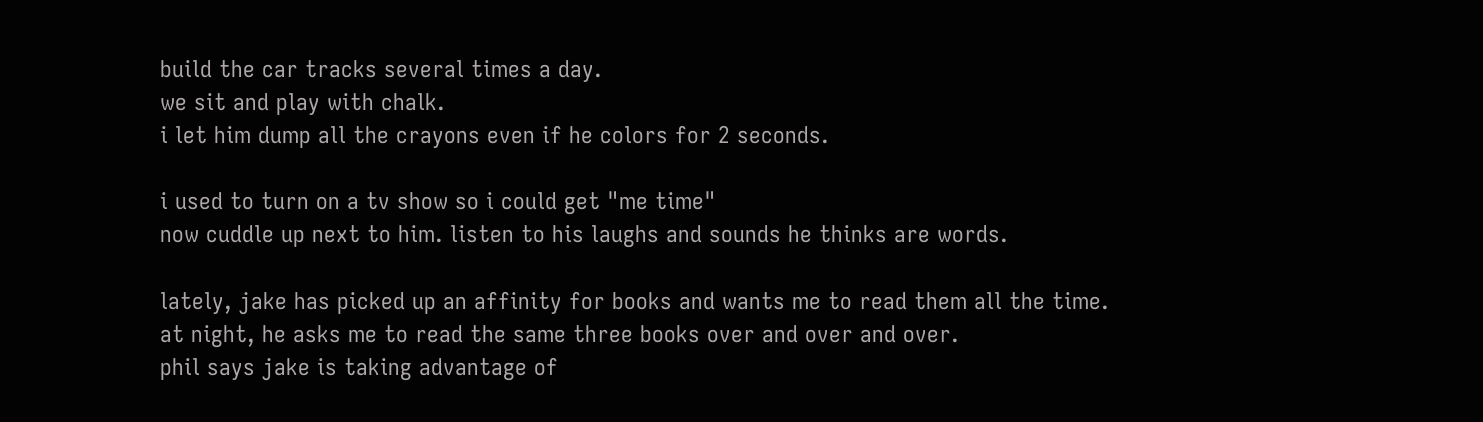build the car tracks several times a day.
we sit and play with chalk.
i let him dump all the crayons even if he colors for 2 seconds.

i used to turn on a tv show so i could get "me time"
now cuddle up next to him. listen to his laughs and sounds he thinks are words.

lately, jake has picked up an affinity for books and wants me to read them all the time.
at night, he asks me to read the same three books over and over and over.
phil says jake is taking advantage of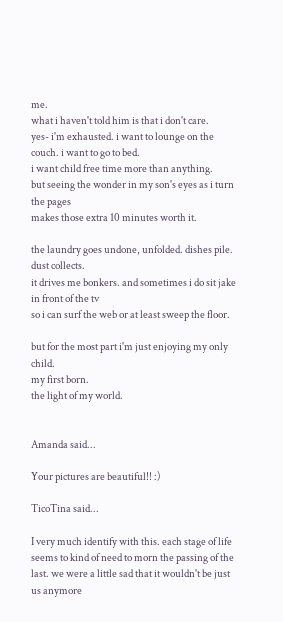me.
what i haven't told him is that i don't care.
yes- i'm exhausted. i want to lounge on the couch. i want to go to bed.
i want child free time more than anything.
but seeing the wonder in my son's eyes as i turn the pages
makes those extra 10 minutes worth it.

the laundry goes undone, unfolded. dishes pile. dust collects.
it drives me bonkers. and sometimes i do sit jake in front of the tv
so i can surf the web or at least sweep the floor.

but for the most part i'm just enjoying my only child.
my first born.
the light of my world.


Amanda said...

Your pictures are beautiful!! :)

TicoTina said...

I very much identify with this. each stage of life seems to kind of need to morn the passing of the last. we were a little sad that it wouldn't be just us anymore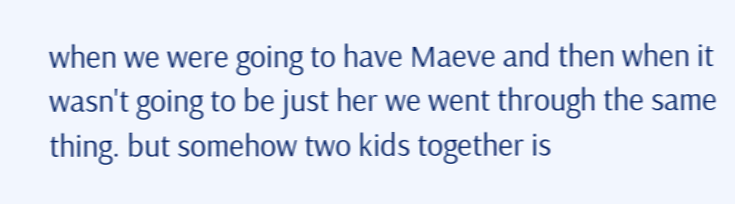when we were going to have Maeve and then when it wasn't going to be just her we went through the same thing. but somehow two kids together is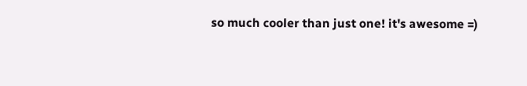so much cooler than just one! it's awesome =)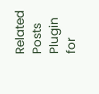Related Posts Plugin for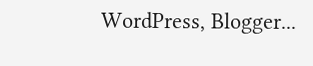WordPress, Blogger...